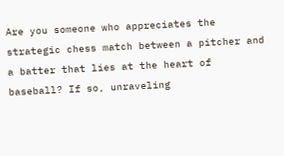Are you someone who appreciates the strategic chess match between a pitcher and a batter that lies at the heart of baseball? If so, unraveling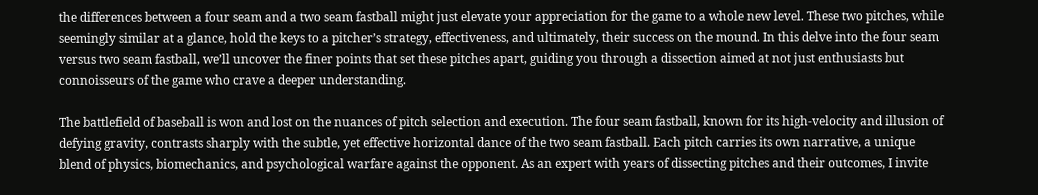the differences between a four seam and a two seam fastball might just elevate your appreciation for the game to a whole new level. These two pitches, while seemingly similar at a glance, hold the keys to a pitcher’s strategy, effectiveness, and ultimately, their success on the mound. In this delve into the four seam versus two seam fastball, we’ll uncover the finer points that set these pitches apart, guiding you through a dissection aimed at not just enthusiasts but connoisseurs of the game who crave a deeper understanding.

The battlefield of baseball is won and lost on the nuances of pitch selection and execution. The four seam fastball, known for its high-velocity and illusion of defying gravity, contrasts sharply with the subtle, yet effective horizontal dance of the two seam fastball. Each pitch carries its own narrative, a unique blend of physics, biomechanics, and psychological warfare against the opponent. As an expert with years of dissecting pitches and their outcomes, I invite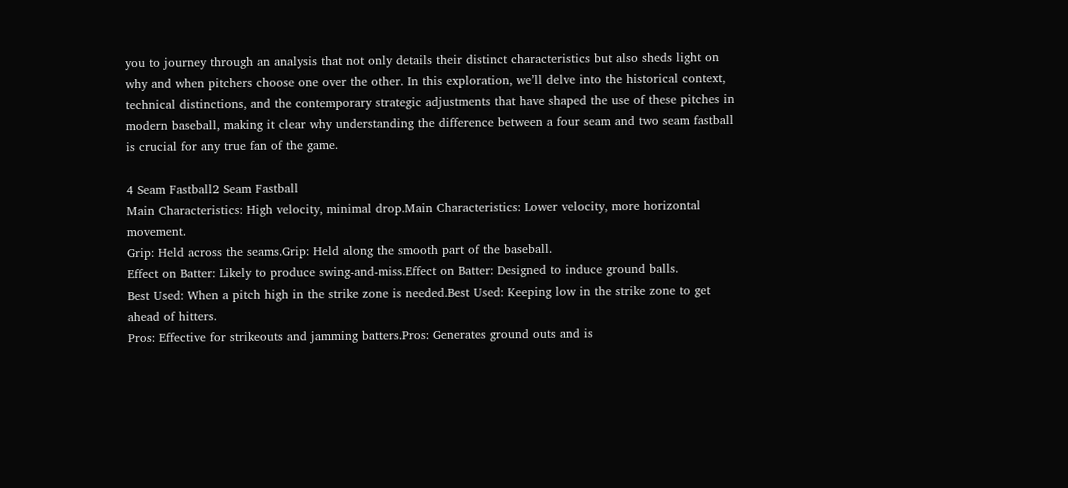you to journey through an analysis that not only details their distinct characteristics but also sheds light on why and when pitchers choose one over the other. In this exploration, we’ll delve into the historical context, technical distinctions, and the contemporary strategic adjustments that have shaped the use of these pitches in modern baseball, making it clear why understanding the difference between a four seam and two seam fastball is crucial for any true fan of the game.

4 Seam Fastball2 Seam Fastball
Main Characteristics: High velocity, minimal drop.Main Characteristics: Lower velocity, more horizontal movement.
Grip: Held across the seams.Grip: Held along the smooth part of the baseball.
Effect on Batter: Likely to produce swing-and-miss.Effect on Batter: Designed to induce ground balls.
Best Used: When a pitch high in the strike zone is needed.Best Used: Keeping low in the strike zone to get ahead of hitters.
Pros: Effective for strikeouts and jamming batters.Pros: Generates ground outs and is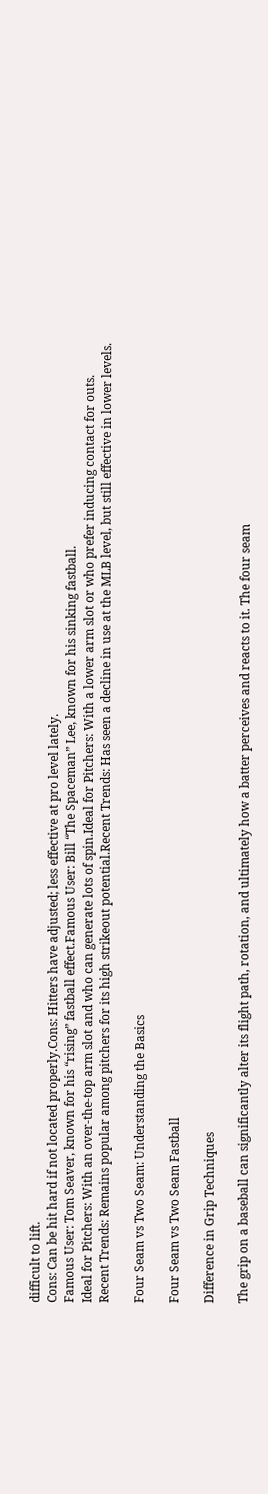difficult to lift.
Cons: Can be hit hard if not located properly.Cons: Hitters have adjusted; less effective at pro level lately.
Famous User: Tom Seaver, known for his “rising” fastball effect.Famous User: Bill “The Spaceman” Lee, known for his sinking fastball.
Ideal for Pitchers: With an over-the-top arm slot and who can generate lots of spin.Ideal for Pitchers: With a lower arm slot or who prefer inducing contact for outs.
Recent Trends: Remains popular among pitchers for its high strikeout potential.Recent Trends: Has seen a decline in use at the MLB level, but still effective in lower levels.

Four Seam vs Two Seam: Understanding the Basics

Four Seam vs Two Seam Fastball

Difference in Grip Techniques

The grip on a baseball can significantly alter its flight path, rotation, and ultimately how a batter perceives and reacts to it. The four seam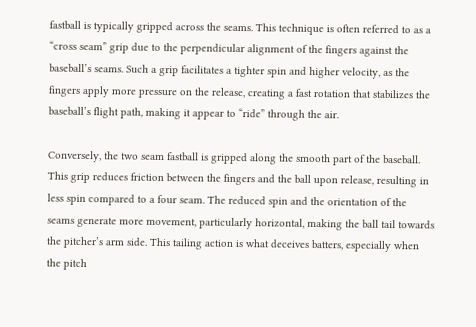fastball is typically gripped across the seams. This technique is often referred to as a “cross seam” grip due to the perpendicular alignment of the fingers against the baseball’s seams. Such a grip facilitates a tighter spin and higher velocity, as the fingers apply more pressure on the release, creating a fast rotation that stabilizes the baseball’s flight path, making it appear to “ride” through the air.

Conversely, the two seam fastball is gripped along the smooth part of the baseball. This grip reduces friction between the fingers and the ball upon release, resulting in less spin compared to a four seam. The reduced spin and the orientation of the seams generate more movement, particularly horizontal, making the ball tail towards the pitcher’s arm side. This tailing action is what deceives batters, especially when the pitch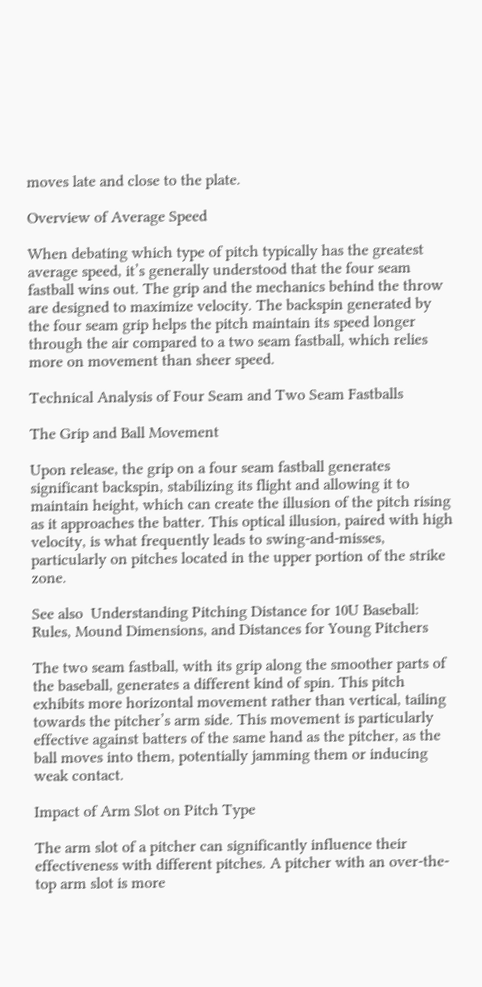moves late and close to the plate.

Overview of Average Speed

When debating which type of pitch typically has the greatest average speed, it’s generally understood that the four seam fastball wins out. The grip and the mechanics behind the throw are designed to maximize velocity. The backspin generated by the four seam grip helps the pitch maintain its speed longer through the air compared to a two seam fastball, which relies more on movement than sheer speed.

Technical Analysis of Four Seam and Two Seam Fastballs

The Grip and Ball Movement

Upon release, the grip on a four seam fastball generates significant backspin, stabilizing its flight and allowing it to maintain height, which can create the illusion of the pitch rising as it approaches the batter. This optical illusion, paired with high velocity, is what frequently leads to swing-and-misses, particularly on pitches located in the upper portion of the strike zone.

See also  Understanding Pitching Distance for 10U Baseball: Rules, Mound Dimensions, and Distances for Young Pitchers

The two seam fastball, with its grip along the smoother parts of the baseball, generates a different kind of spin. This pitch exhibits more horizontal movement rather than vertical, tailing towards the pitcher’s arm side. This movement is particularly effective against batters of the same hand as the pitcher, as the ball moves into them, potentially jamming them or inducing weak contact.

Impact of Arm Slot on Pitch Type

The arm slot of a pitcher can significantly influence their effectiveness with different pitches. A pitcher with an over-the-top arm slot is more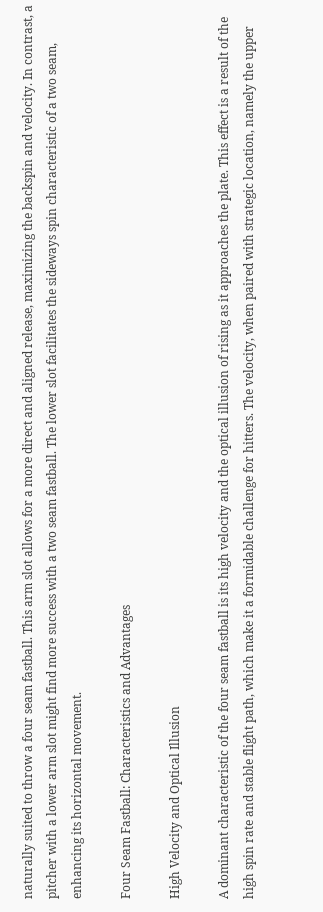naturally suited to throw a four seam fastball. This arm slot allows for a more direct and aligned release, maximizing the backspin and velocity. In contrast, a pitcher with a lower arm slot might find more success with a two seam fastball. The lower slot facilitates the sideways spin characteristic of a two seam, enhancing its horizontal movement.

Four Seam Fastball: Characteristics and Advantages

High Velocity and Optical Illusion

A dominant characteristic of the four seam fastball is its high velocity and the optical illusion of rising as it approaches the plate. This effect is a result of the high spin rate and stable flight path, which make it a formidable challenge for hitters. The velocity, when paired with strategic location, namely the upper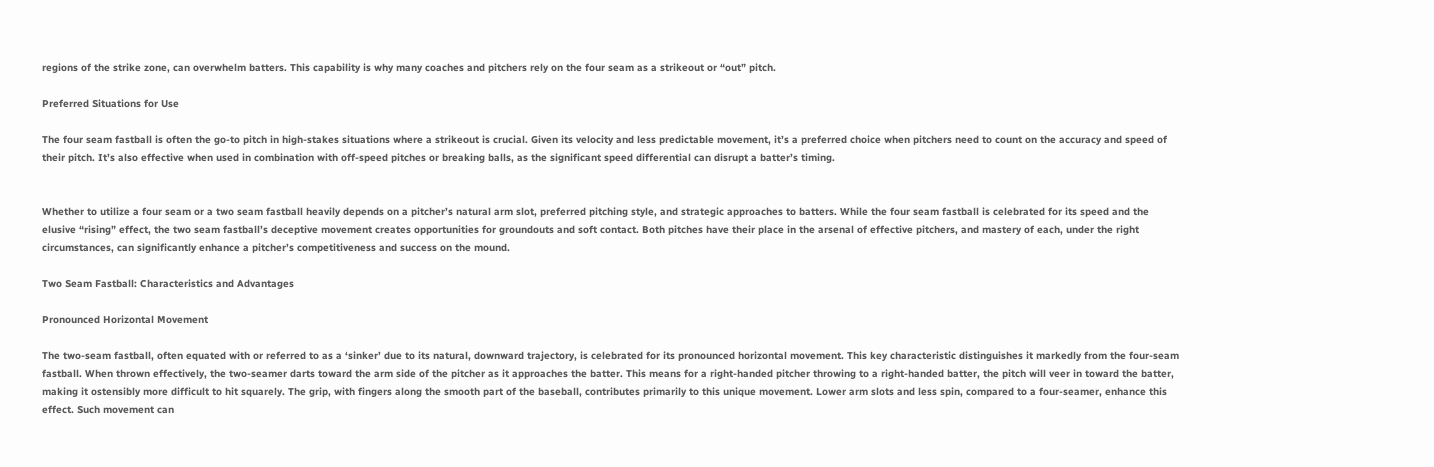regions of the strike zone, can overwhelm batters. This capability is why many coaches and pitchers rely on the four seam as a strikeout or “out” pitch.

Preferred Situations for Use

The four seam fastball is often the go-to pitch in high-stakes situations where a strikeout is crucial. Given its velocity and less predictable movement, it’s a preferred choice when pitchers need to count on the accuracy and speed of their pitch. It’s also effective when used in combination with off-speed pitches or breaking balls, as the significant speed differential can disrupt a batter’s timing.


Whether to utilize a four seam or a two seam fastball heavily depends on a pitcher’s natural arm slot, preferred pitching style, and strategic approaches to batters. While the four seam fastball is celebrated for its speed and the elusive “rising” effect, the two seam fastball’s deceptive movement creates opportunities for groundouts and soft contact. Both pitches have their place in the arsenal of effective pitchers, and mastery of each, under the right circumstances, can significantly enhance a pitcher’s competitiveness and success on the mound.

Two Seam Fastball: Characteristics and Advantages

Pronounced Horizontal Movement

The two-seam fastball, often equated with or referred to as a ‘sinker’ due to its natural, downward trajectory, is celebrated for its pronounced horizontal movement. This key characteristic distinguishes it markedly from the four-seam fastball. When thrown effectively, the two-seamer darts toward the arm side of the pitcher as it approaches the batter. This means for a right-handed pitcher throwing to a right-handed batter, the pitch will veer in toward the batter, making it ostensibly more difficult to hit squarely. The grip, with fingers along the smooth part of the baseball, contributes primarily to this unique movement. Lower arm slots and less spin, compared to a four-seamer, enhance this effect. Such movement can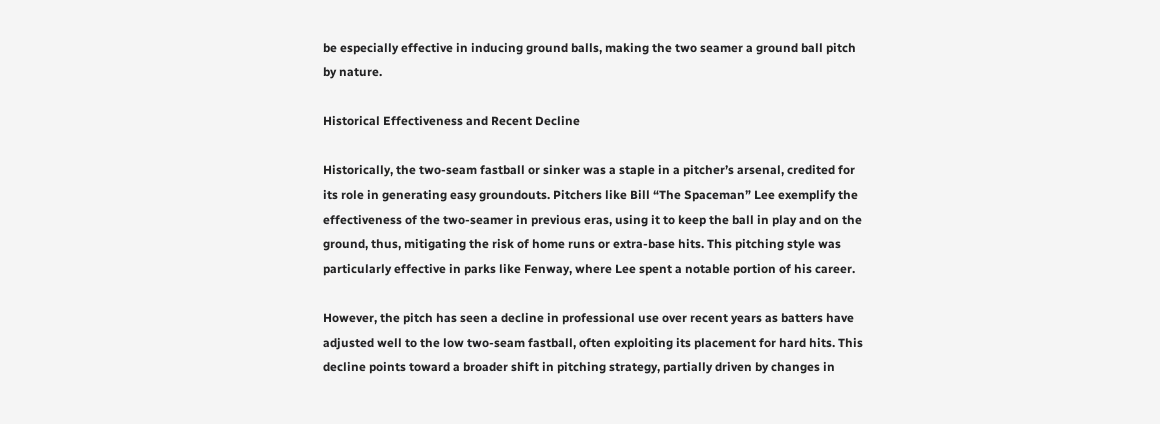be especially effective in inducing ground balls, making the two seamer a ground ball pitch by nature.

Historical Effectiveness and Recent Decline

Historically, the two-seam fastball or sinker was a staple in a pitcher’s arsenal, credited for its role in generating easy groundouts. Pitchers like Bill “The Spaceman” Lee exemplify the effectiveness of the two-seamer in previous eras, using it to keep the ball in play and on the ground, thus, mitigating the risk of home runs or extra-base hits. This pitching style was particularly effective in parks like Fenway, where Lee spent a notable portion of his career.

However, the pitch has seen a decline in professional use over recent years as batters have adjusted well to the low two-seam fastball, often exploiting its placement for hard hits. This decline points toward a broader shift in pitching strategy, partially driven by changes in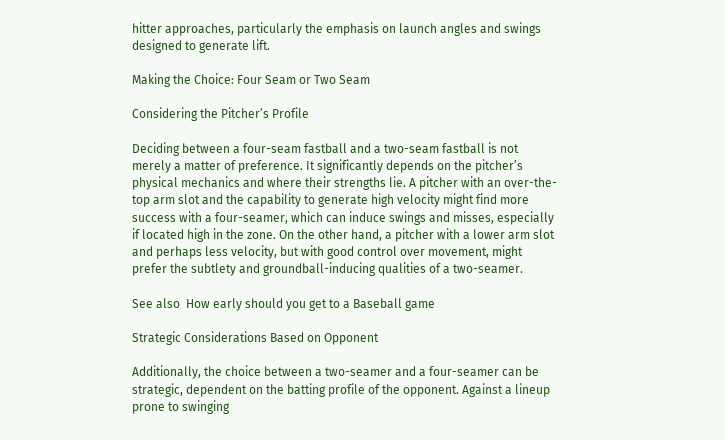hitter approaches, particularly the emphasis on launch angles and swings designed to generate lift.

Making the Choice: Four Seam or Two Seam

Considering the Pitcher’s Profile

Deciding between a four-seam fastball and a two-seam fastball is not merely a matter of preference. It significantly depends on the pitcher’s physical mechanics and where their strengths lie. A pitcher with an over-the-top arm slot and the capability to generate high velocity might find more success with a four-seamer, which can induce swings and misses, especially if located high in the zone. On the other hand, a pitcher with a lower arm slot and perhaps less velocity, but with good control over movement, might prefer the subtlety and groundball-inducing qualities of a two-seamer.

See also  How early should you get to a Baseball game

Strategic Considerations Based on Opponent

Additionally, the choice between a two-seamer and a four-seamer can be strategic, dependent on the batting profile of the opponent. Against a lineup prone to swinging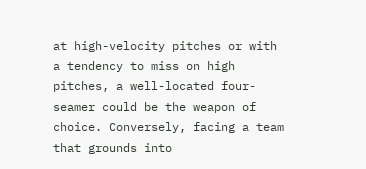at high-velocity pitches or with a tendency to miss on high pitches, a well-located four-seamer could be the weapon of choice. Conversely, facing a team that grounds into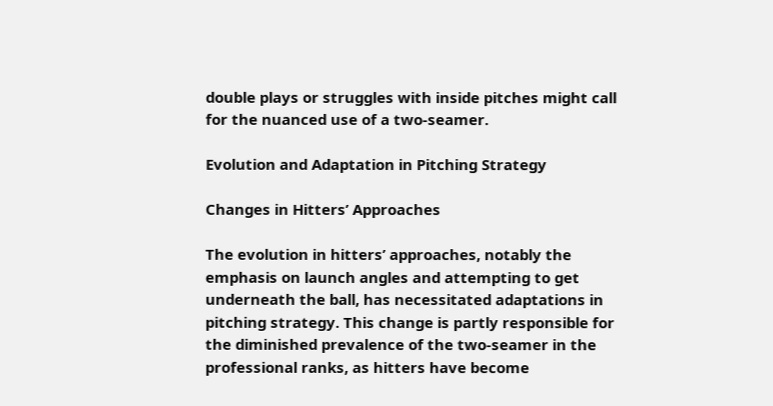double plays or struggles with inside pitches might call for the nuanced use of a two-seamer.

Evolution and Adaptation in Pitching Strategy

Changes in Hitters’ Approaches

The evolution in hitters’ approaches, notably the emphasis on launch angles and attempting to get underneath the ball, has necessitated adaptations in pitching strategy. This change is partly responsible for the diminished prevalence of the two-seamer in the professional ranks, as hitters have become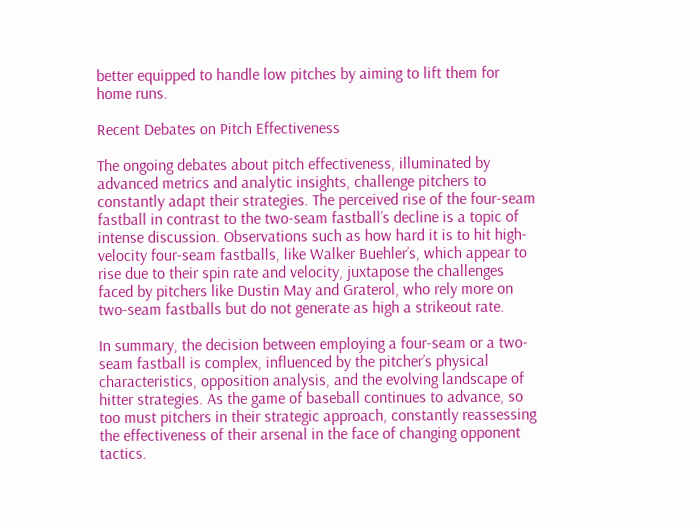better equipped to handle low pitches by aiming to lift them for home runs.

Recent Debates on Pitch Effectiveness

The ongoing debates about pitch effectiveness, illuminated by advanced metrics and analytic insights, challenge pitchers to constantly adapt their strategies. The perceived rise of the four-seam fastball in contrast to the two-seam fastball’s decline is a topic of intense discussion. Observations such as how hard it is to hit high-velocity four-seam fastballs, like Walker Buehler’s, which appear to rise due to their spin rate and velocity, juxtapose the challenges faced by pitchers like Dustin May and Graterol, who rely more on two-seam fastballs but do not generate as high a strikeout rate.

In summary, the decision between employing a four-seam or a two-seam fastball is complex, influenced by the pitcher’s physical characteristics, opposition analysis, and the evolving landscape of hitter strategies. As the game of baseball continues to advance, so too must pitchers in their strategic approach, constantly reassessing the effectiveness of their arsenal in the face of changing opponent tactics.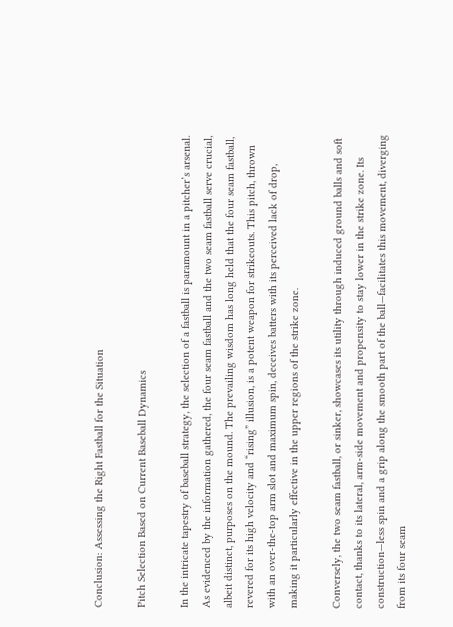Conclusion: Assessing the Right Fastball for the Situation

Pitch Selection Based on Current Baseball Dynamics

In the intricate tapestry of baseball strategy, the selection of a fastball is paramount in a pitcher’s arsenal. As evidenced by the information gathered, the four seam fastball and the two seam fastball serve crucial, albeit distinct, purposes on the mound. The prevailing wisdom has long held that the four seam fastball, revered for its high velocity and “rising” illusion, is a potent weapon for strikeouts. This pitch, thrown with an over-the-top arm slot and maximum spin, deceives batters with its perceived lack of drop, making it particularly effective in the upper regions of the strike zone.

Conversely, the two seam fastball, or sinker, showcases its utility through induced ground balls and soft contact, thanks to its lateral, arm-side movement and propensity to stay lower in the strike zone. Its construction—less spin and a grip along the smooth part of the ball—facilitates this movement, diverging from its four seam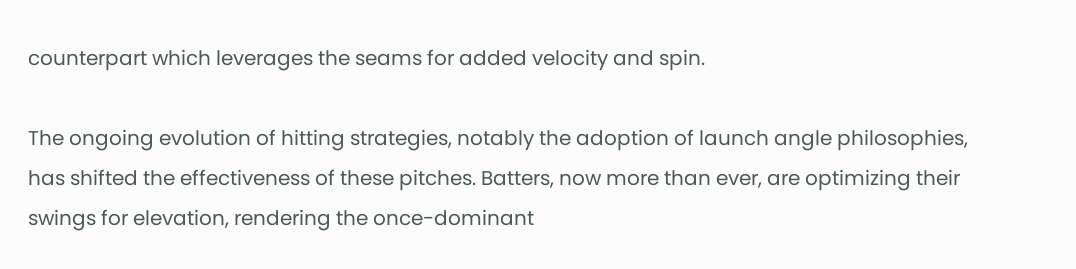counterpart which leverages the seams for added velocity and spin.

The ongoing evolution of hitting strategies, notably the adoption of launch angle philosophies, has shifted the effectiveness of these pitches. Batters, now more than ever, are optimizing their swings for elevation, rendering the once-dominant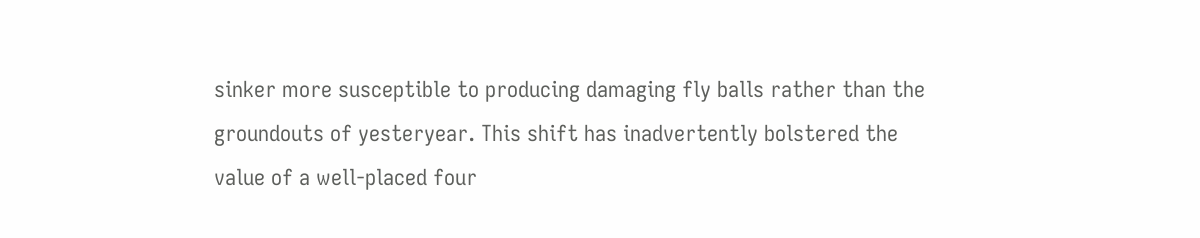sinker more susceptible to producing damaging fly balls rather than the groundouts of yesteryear. This shift has inadvertently bolstered the value of a well-placed four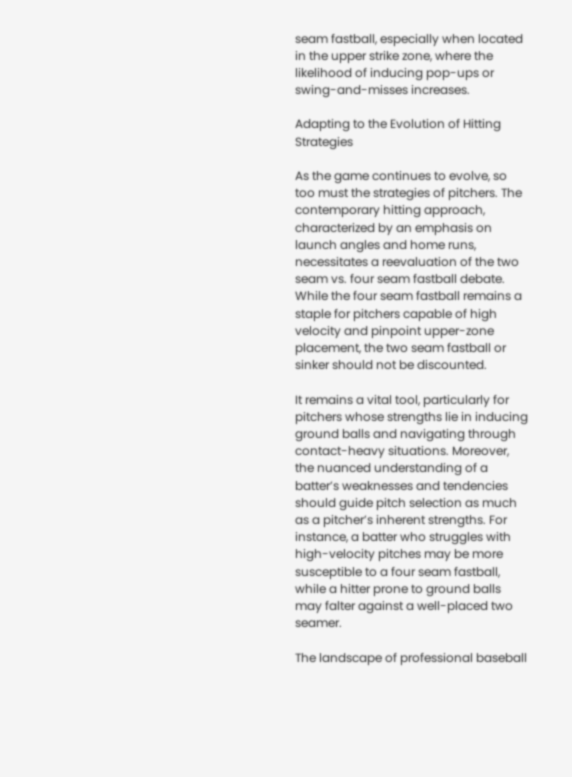seam fastball, especially when located in the upper strike zone, where the likelihood of inducing pop-ups or swing-and-misses increases.

Adapting to the Evolution of Hitting Strategies

As the game continues to evolve, so too must the strategies of pitchers. The contemporary hitting approach, characterized by an emphasis on launch angles and home runs, necessitates a reevaluation of the two seam vs. four seam fastball debate. While the four seam fastball remains a staple for pitchers capable of high velocity and pinpoint upper-zone placement, the two seam fastball or sinker should not be discounted.

It remains a vital tool, particularly for pitchers whose strengths lie in inducing ground balls and navigating through contact-heavy situations. Moreover, the nuanced understanding of a batter’s weaknesses and tendencies should guide pitch selection as much as a pitcher’s inherent strengths. For instance, a batter who struggles with high-velocity pitches may be more susceptible to a four seam fastball, while a hitter prone to ground balls may falter against a well-placed two seamer.

The landscape of professional baseball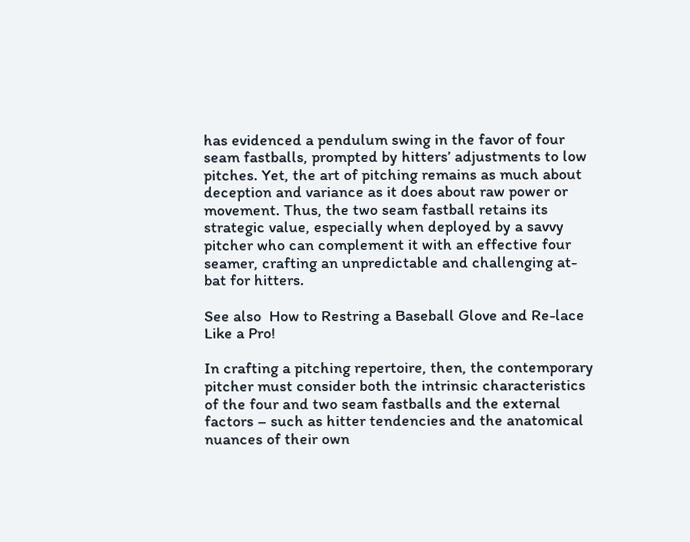has evidenced a pendulum swing in the favor of four seam fastballs, prompted by hitters’ adjustments to low pitches. Yet, the art of pitching remains as much about deception and variance as it does about raw power or movement. Thus, the two seam fastball retains its strategic value, especially when deployed by a savvy pitcher who can complement it with an effective four seamer, crafting an unpredictable and challenging at-bat for hitters.

See also  How to Restring a Baseball Glove and Re-lace Like a Pro!

In crafting a pitching repertoire, then, the contemporary pitcher must consider both the intrinsic characteristics of the four and two seam fastballs and the external factors – such as hitter tendencies and the anatomical nuances of their own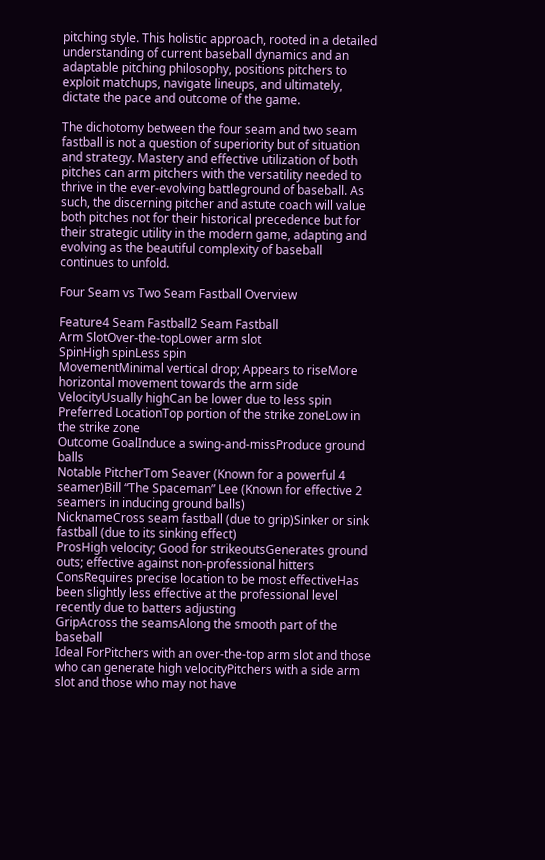pitching style. This holistic approach, rooted in a detailed understanding of current baseball dynamics and an adaptable pitching philosophy, positions pitchers to exploit matchups, navigate lineups, and ultimately, dictate the pace and outcome of the game.

The dichotomy between the four seam and two seam fastball is not a question of superiority but of situation and strategy. Mastery and effective utilization of both pitches can arm pitchers with the versatility needed to thrive in the ever-evolving battleground of baseball. As such, the discerning pitcher and astute coach will value both pitches not for their historical precedence but for their strategic utility in the modern game, adapting and evolving as the beautiful complexity of baseball continues to unfold.

Four Seam vs Two Seam Fastball Overview

Feature4 Seam Fastball2 Seam Fastball
Arm SlotOver-the-topLower arm slot
SpinHigh spinLess spin
MovementMinimal vertical drop; Appears to riseMore horizontal movement towards the arm side
VelocityUsually highCan be lower due to less spin
Preferred LocationTop portion of the strike zoneLow in the strike zone
Outcome GoalInduce a swing-and-missProduce ground balls
Notable PitcherTom Seaver (Known for a powerful 4 seamer)Bill “The Spaceman” Lee (Known for effective 2 seamers in inducing ground balls)
NicknameCross seam fastball (due to grip)Sinker or sink fastball (due to its sinking effect)
ProsHigh velocity; Good for strikeoutsGenerates ground outs; effective against non-professional hitters
ConsRequires precise location to be most effectiveHas been slightly less effective at the professional level recently due to batters adjusting
GripAcross the seamsAlong the smooth part of the baseball
Ideal ForPitchers with an over-the-top arm slot and those who can generate high velocityPitchers with a side arm slot and those who may not have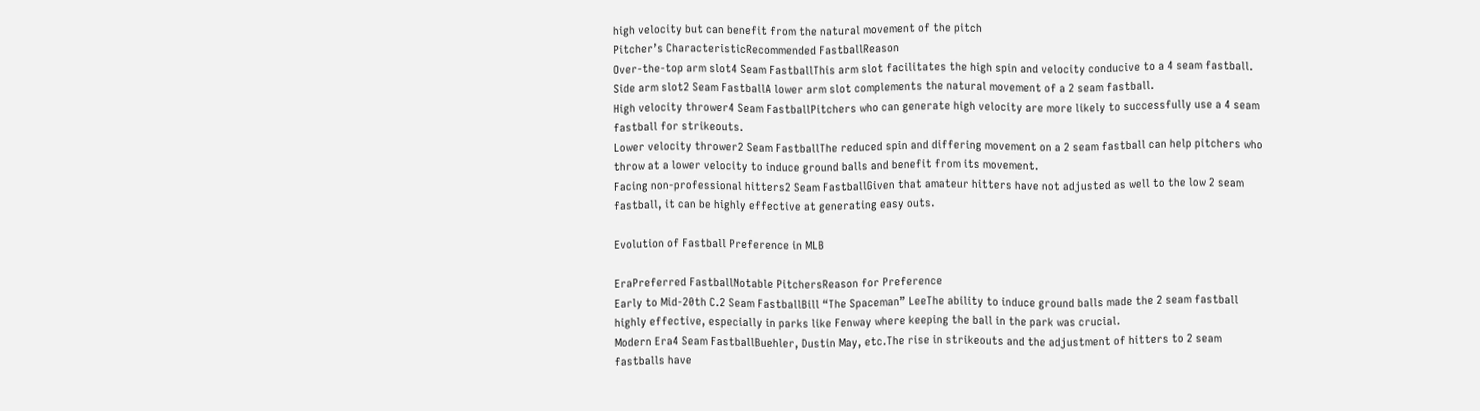high velocity but can benefit from the natural movement of the pitch
Pitcher’s CharacteristicRecommended FastballReason
Over-the-top arm slot4 Seam FastballThis arm slot facilitates the high spin and velocity conducive to a 4 seam fastball.
Side arm slot2 Seam FastballA lower arm slot complements the natural movement of a 2 seam fastball.
High velocity thrower4 Seam FastballPitchers who can generate high velocity are more likely to successfully use a 4 seam fastball for strikeouts.
Lower velocity thrower2 Seam FastballThe reduced spin and differing movement on a 2 seam fastball can help pitchers who throw at a lower velocity to induce ground balls and benefit from its movement.
Facing non-professional hitters2 Seam FastballGiven that amateur hitters have not adjusted as well to the low 2 seam fastball, it can be highly effective at generating easy outs.

Evolution of Fastball Preference in MLB

EraPreferred FastballNotable PitchersReason for Preference
Early to Mid-20th C.2 Seam FastballBill “The Spaceman” LeeThe ability to induce ground balls made the 2 seam fastball highly effective, especially in parks like Fenway where keeping the ball in the park was crucial.
Modern Era4 Seam FastballBuehler, Dustin May, etc.The rise in strikeouts and the adjustment of hitters to 2 seam fastballs have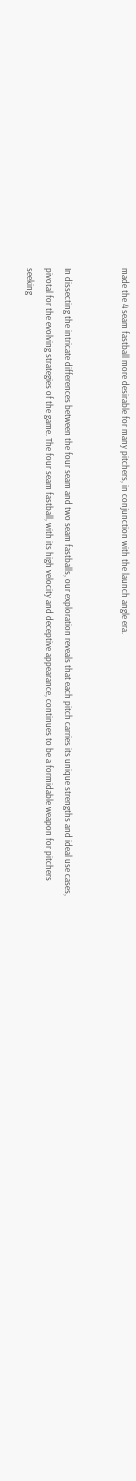made the 4 seam fastball more desirable for many pitchers, in conjunction with the launch angle era.


In dissecting the intricate differences between the four seam and two seam fastballs, our exploration reveals that each pitch carries its unique strengths and ideal use cases, pivotal for the evolving strategies of the game. The four seam fastball, with its high velocity and deceptive appearance, continues to be a formidable weapon for pitchers seeking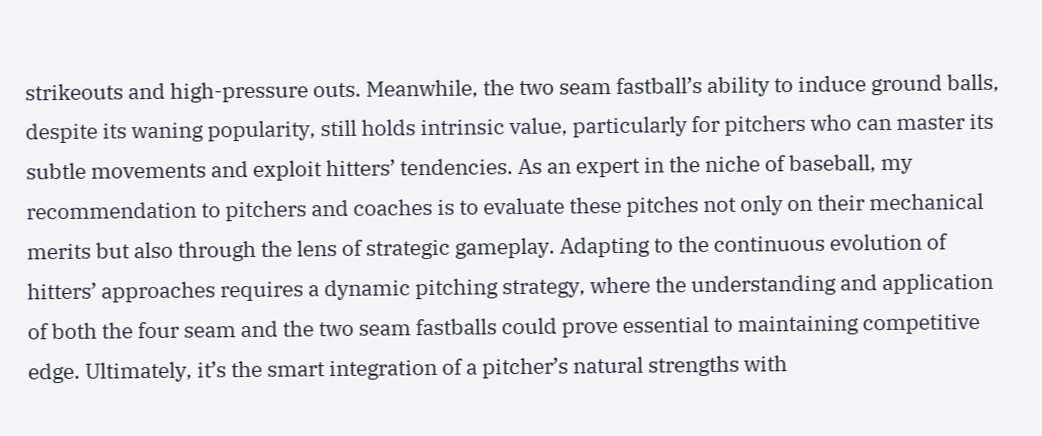strikeouts and high-pressure outs. Meanwhile, the two seam fastball’s ability to induce ground balls, despite its waning popularity, still holds intrinsic value, particularly for pitchers who can master its subtle movements and exploit hitters’ tendencies. As an expert in the niche of baseball, my recommendation to pitchers and coaches is to evaluate these pitches not only on their mechanical merits but also through the lens of strategic gameplay. Adapting to the continuous evolution of hitters’ approaches requires a dynamic pitching strategy, where the understanding and application of both the four seam and the two seam fastballs could prove essential to maintaining competitive edge. Ultimately, it’s the smart integration of a pitcher’s natural strengths with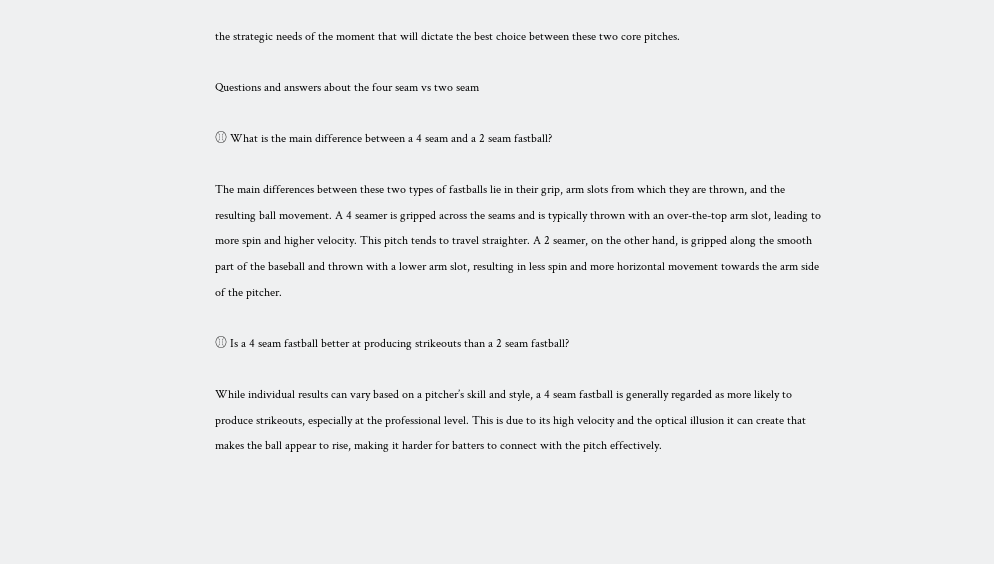the strategic needs of the moment that will dictate the best choice between these two core pitches.

Questions and answers about the four seam vs two seam

⚾ What is the main difference between a 4 seam and a 2 seam fastball?

The main differences between these two types of fastballs lie in their grip, arm slots from which they are thrown, and the resulting ball movement. A 4 seamer is gripped across the seams and is typically thrown with an over-the-top arm slot, leading to more spin and higher velocity. This pitch tends to travel straighter. A 2 seamer, on the other hand, is gripped along the smooth part of the baseball and thrown with a lower arm slot, resulting in less spin and more horizontal movement towards the arm side of the pitcher.

⚾ Is a 4 seam fastball better at producing strikeouts than a 2 seam fastball?

While individual results can vary based on a pitcher’s skill and style, a 4 seam fastball is generally regarded as more likely to produce strikeouts, especially at the professional level. This is due to its high velocity and the optical illusion it can create that makes the ball appear to rise, making it harder for batters to connect with the pitch effectively.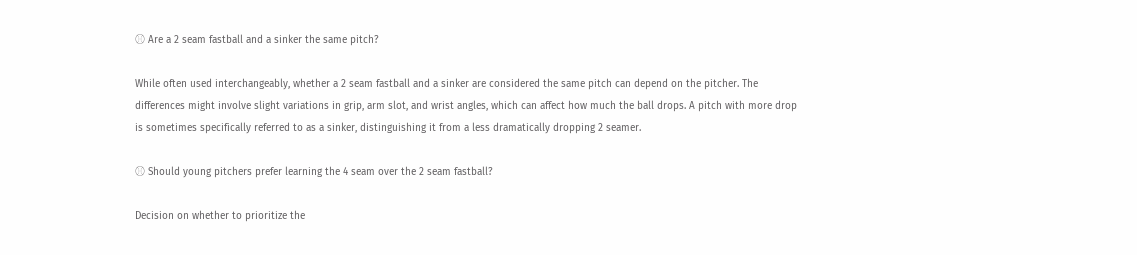⚾ Are a 2 seam fastball and a sinker the same pitch?

While often used interchangeably, whether a 2 seam fastball and a sinker are considered the same pitch can depend on the pitcher. The differences might involve slight variations in grip, arm slot, and wrist angles, which can affect how much the ball drops. A pitch with more drop is sometimes specifically referred to as a sinker, distinguishing it from a less dramatically dropping 2 seamer.

⚾ Should young pitchers prefer learning the 4 seam over the 2 seam fastball?

Decision on whether to prioritize the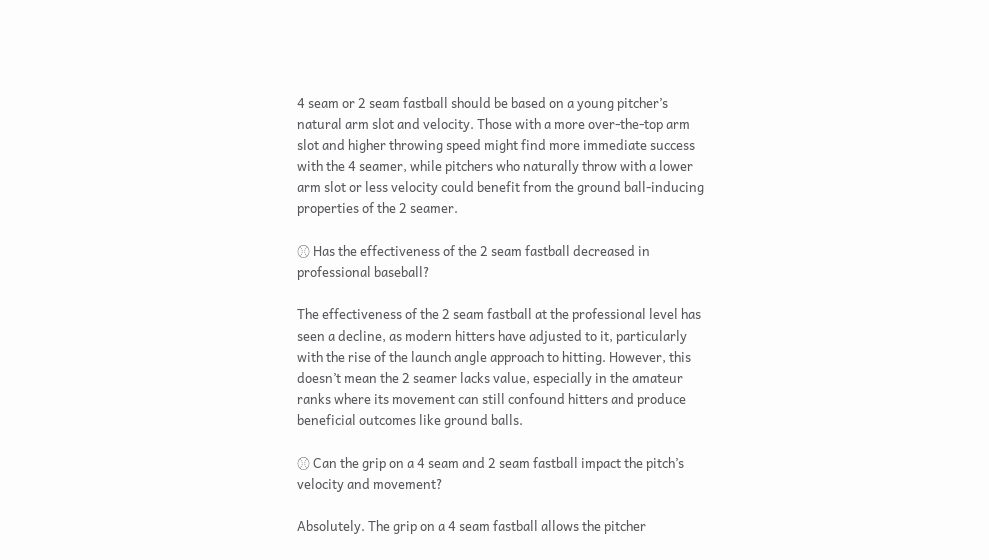4 seam or 2 seam fastball should be based on a young pitcher’s natural arm slot and velocity. Those with a more over-the-top arm slot and higher throwing speed might find more immediate success with the 4 seamer, while pitchers who naturally throw with a lower arm slot or less velocity could benefit from the ground ball-inducing properties of the 2 seamer.

⚾ Has the effectiveness of the 2 seam fastball decreased in professional baseball?

The effectiveness of the 2 seam fastball at the professional level has seen a decline, as modern hitters have adjusted to it, particularly with the rise of the launch angle approach to hitting. However, this doesn’t mean the 2 seamer lacks value, especially in the amateur ranks where its movement can still confound hitters and produce beneficial outcomes like ground balls.

⚾ Can the grip on a 4 seam and 2 seam fastball impact the pitch’s velocity and movement?

Absolutely. The grip on a 4 seam fastball allows the pitcher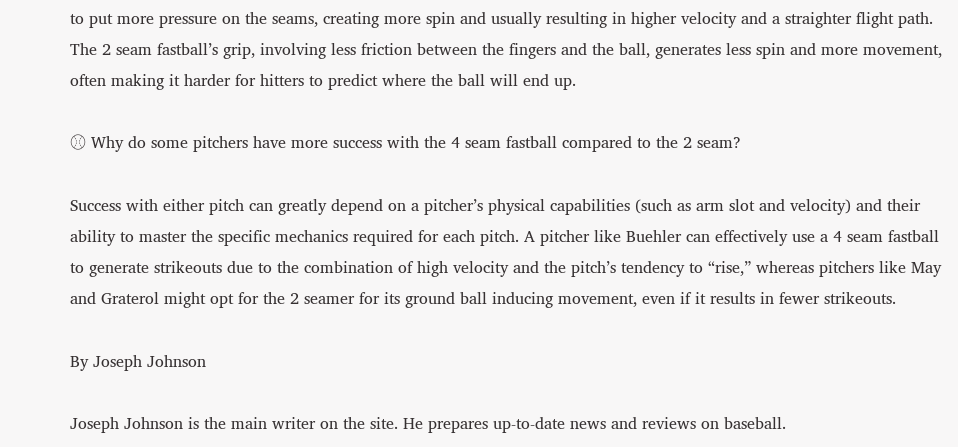to put more pressure on the seams, creating more spin and usually resulting in higher velocity and a straighter flight path. The 2 seam fastball’s grip, involving less friction between the fingers and the ball, generates less spin and more movement, often making it harder for hitters to predict where the ball will end up.

⚾ Why do some pitchers have more success with the 4 seam fastball compared to the 2 seam?

Success with either pitch can greatly depend on a pitcher’s physical capabilities (such as arm slot and velocity) and their ability to master the specific mechanics required for each pitch. A pitcher like Buehler can effectively use a 4 seam fastball to generate strikeouts due to the combination of high velocity and the pitch’s tendency to “rise,” whereas pitchers like May and Graterol might opt for the 2 seamer for its ground ball inducing movement, even if it results in fewer strikeouts.

By Joseph Johnson

Joseph Johnson is the main writer on the site. He prepares up-to-date news and reviews on baseball.